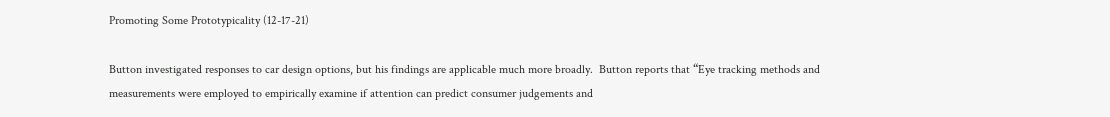Promoting Some Prototypicality (12-17-21)

Button investigated responses to car design options, but his findings are applicable much more broadly.  Button reports that “Eye tracking methods and measurements were employed to empirically examine if attention can predict consumer judgements and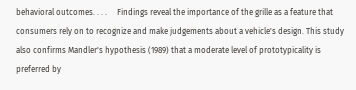behavioral outcomes. . . .     Findings reveal the importance of the grille as a feature that consumers rely on to recognize and make judgements about a vehicle's design. This study also confirms Mandler's hypothesis (1989) that a moderate level of prototypicality is preferred by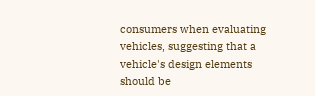consumers when evaluating vehicles, suggesting that a vehicle's design elements should be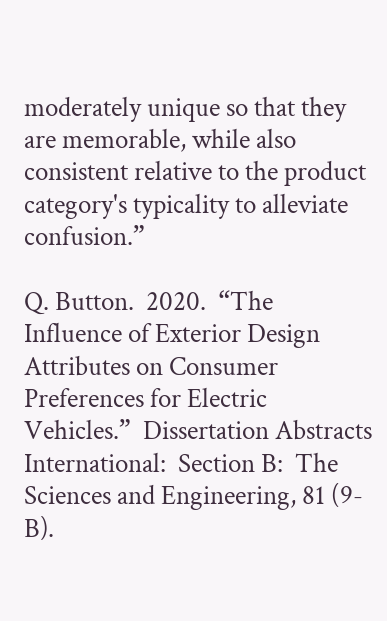moderately unique so that they are memorable, while also consistent relative to the product category's typicality to alleviate confusion.”

Q. Button.  2020.  “The Influence of Exterior Design Attributes on Consumer Preferences for Electric Vehicles.”  Dissertation Abstracts International:  Section B:  The Sciences and Engineering, 81 (9-B).